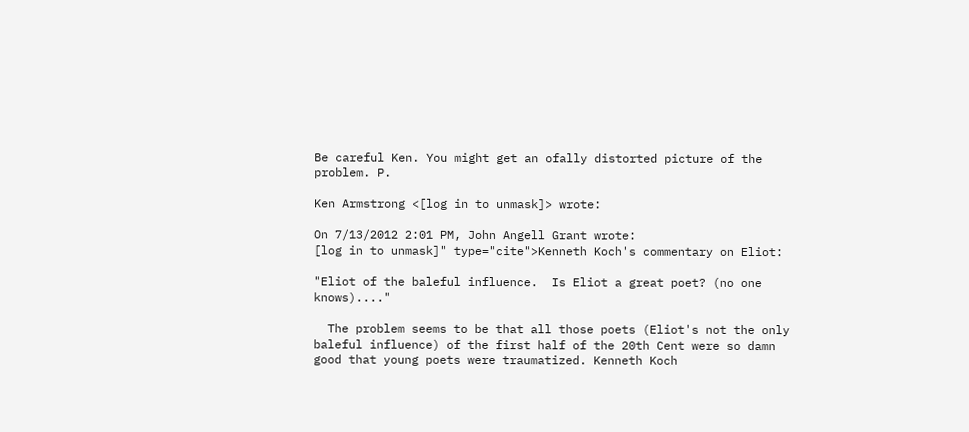Be careful Ken. You might get an ofally distorted picture of the problem. P.

Ken Armstrong <[log in to unmask]> wrote:

On 7/13/2012 2:01 PM, John Angell Grant wrote:
[log in to unmask]" type="cite">Kenneth Koch's commentary on Eliot:

"Eliot of the baleful influence.  Is Eliot a great poet? (no one knows)...."

  The problem seems to be that all those poets (Eliot's not the only baleful influence) of the first half of the 20th Cent were so damn good that young poets were traumatized. Kenneth Koch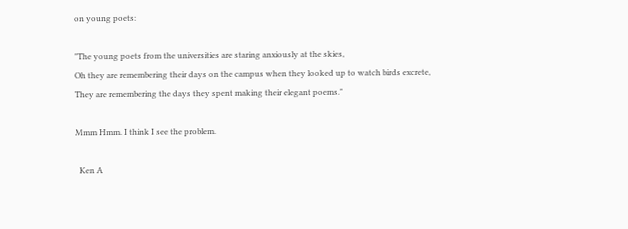on young poets:

"The young poets from the universities are staring anxiously at the skies,
Oh they are remembering their days on the campus when they looked up to watch birds excrete,
They are remembering the days they spent making their elegant poems."

Mmm Hmm. I think I see the problem.

  Ken A